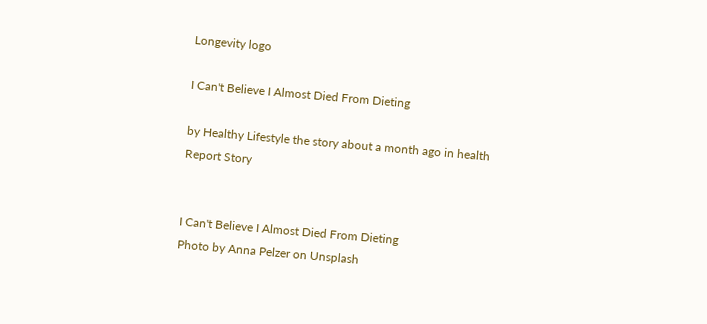Longevity logo

I Can't Believe I Almost Died From Dieting

by Healthy Lifestyle the story about a month ago in health
Report Story


I Can't Believe I Almost Died From Dieting
Photo by Anna Pelzer on Unsplash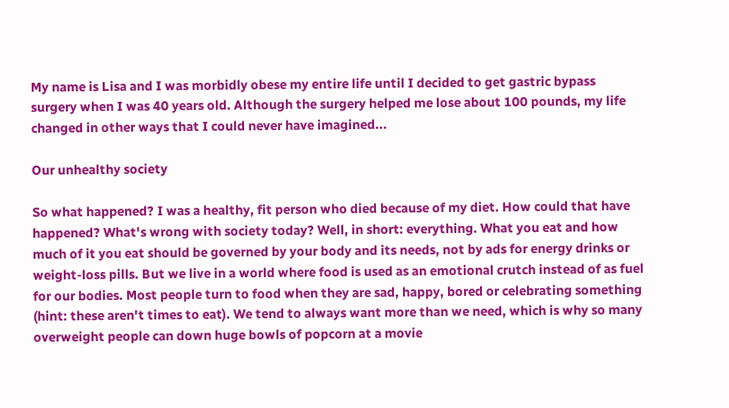My name is Lisa and I was morbidly obese my entire life until I decided to get gastric bypass surgery when I was 40 years old. Although the surgery helped me lose about 100 pounds, my life changed in other ways that I could never have imagined...

Our unhealthy society

So what happened? I was a healthy, fit person who died because of my diet. How could that have happened? What's wrong with society today? Well, in short: everything. What you eat and how much of it you eat should be governed by your body and its needs, not by ads for energy drinks or weight-loss pills. But we live in a world where food is used as an emotional crutch instead of as fuel for our bodies. Most people turn to food when they are sad, happy, bored or celebrating something (hint: these aren't times to eat). We tend to always want more than we need, which is why so many overweight people can down huge bowls of popcorn at a movie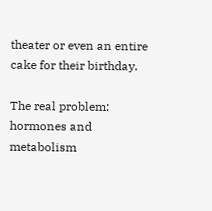theater or even an entire cake for their birthday.

The real problem: hormones and metabolism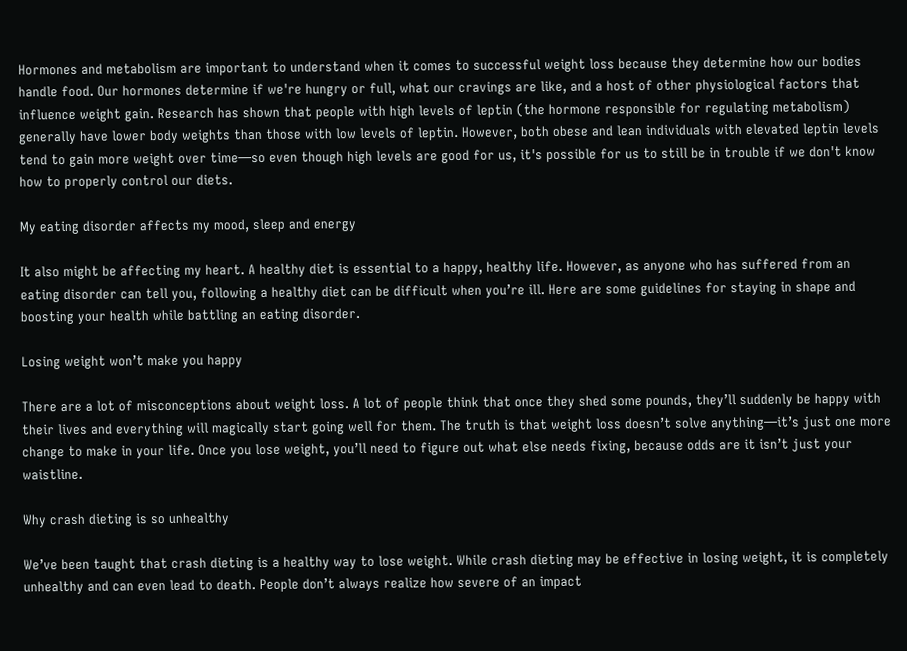Hormones and metabolism are important to understand when it comes to successful weight loss because they determine how our bodies handle food. Our hormones determine if we're hungry or full, what our cravings are like, and a host of other physiological factors that influence weight gain. Research has shown that people with high levels of leptin (the hormone responsible for regulating metabolism) generally have lower body weights than those with low levels of leptin. However, both obese and lean individuals with elevated leptin levels tend to gain more weight over time—so even though high levels are good for us, it's possible for us to still be in trouble if we don't know how to properly control our diets.

My eating disorder affects my mood, sleep and energy

It also might be affecting my heart. A healthy diet is essential to a happy, healthy life. However, as anyone who has suffered from an eating disorder can tell you, following a healthy diet can be difficult when you’re ill. Here are some guidelines for staying in shape and boosting your health while battling an eating disorder.

Losing weight won’t make you happy

There are a lot of misconceptions about weight loss. A lot of people think that once they shed some pounds, they’ll suddenly be happy with their lives and everything will magically start going well for them. The truth is that weight loss doesn’t solve anything—it’s just one more change to make in your life. Once you lose weight, you’ll need to figure out what else needs fixing, because odds are it isn’t just your waistline.

Why crash dieting is so unhealthy

We’ve been taught that crash dieting is a healthy way to lose weight. While crash dieting may be effective in losing weight, it is completely unhealthy and can even lead to death. People don’t always realize how severe of an impact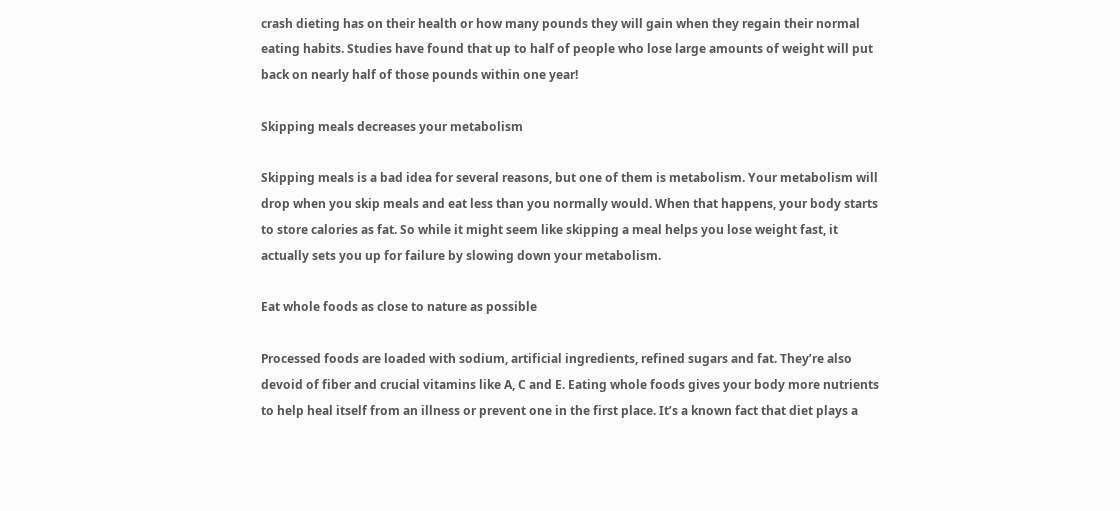crash dieting has on their health or how many pounds they will gain when they regain their normal eating habits. Studies have found that up to half of people who lose large amounts of weight will put back on nearly half of those pounds within one year!

Skipping meals decreases your metabolism

Skipping meals is a bad idea for several reasons, but one of them is metabolism. Your metabolism will drop when you skip meals and eat less than you normally would. When that happens, your body starts to store calories as fat. So while it might seem like skipping a meal helps you lose weight fast, it actually sets you up for failure by slowing down your metabolism.

Eat whole foods as close to nature as possible

Processed foods are loaded with sodium, artificial ingredients, refined sugars and fat. They’re also devoid of fiber and crucial vitamins like A, C and E. Eating whole foods gives your body more nutrients to help heal itself from an illness or prevent one in the first place. It’s a known fact that diet plays a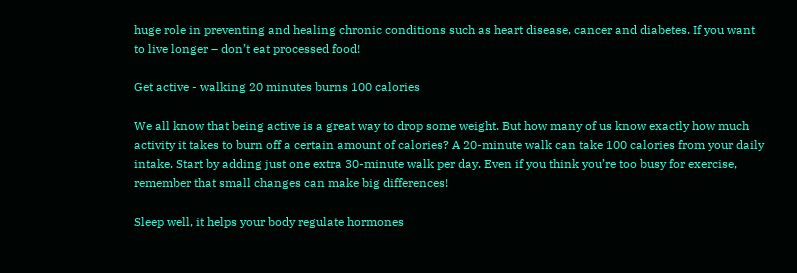huge role in preventing and healing chronic conditions such as heart disease, cancer and diabetes. If you want to live longer – don’t eat processed food!

Get active - walking 20 minutes burns 100 calories

We all know that being active is a great way to drop some weight. But how many of us know exactly how much activity it takes to burn off a certain amount of calories? A 20-minute walk can take 100 calories from your daily intake. Start by adding just one extra 30-minute walk per day. Even if you think you’re too busy for exercise, remember that small changes can make big differences!

Sleep well, it helps your body regulate hormones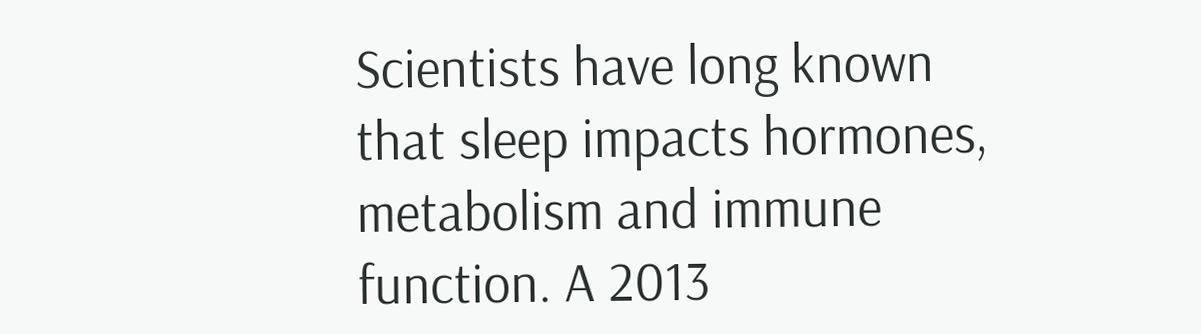Scientists have long known that sleep impacts hormones, metabolism and immune function. A 2013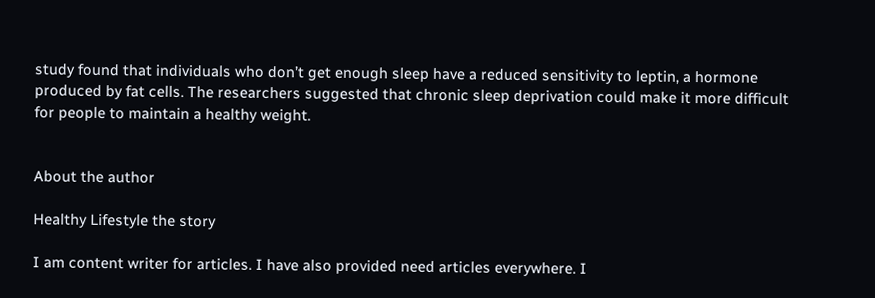study found that individuals who don’t get enough sleep have a reduced sensitivity to leptin, a hormone produced by fat cells. The researchers suggested that chronic sleep deprivation could make it more difficult for people to maintain a healthy weight.


About the author

Healthy Lifestyle the story

I am content writer for articles. I have also provided need articles everywhere. I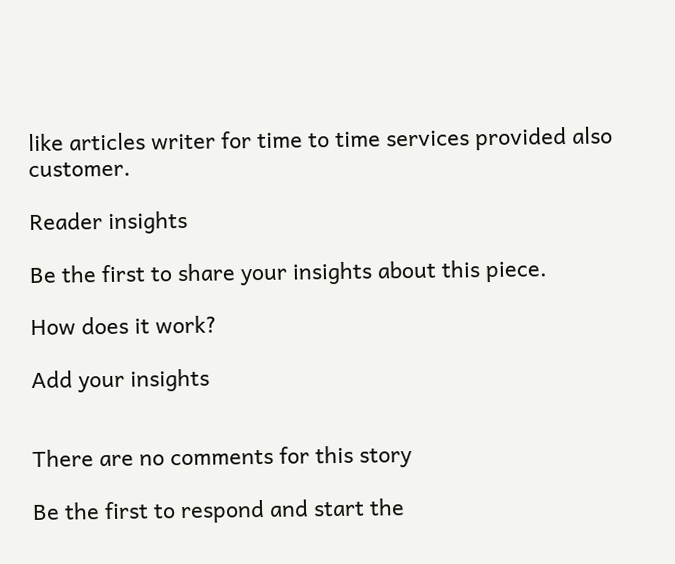like articles writer for time to time services provided also customer.

Reader insights

Be the first to share your insights about this piece.

How does it work?

Add your insights


There are no comments for this story

Be the first to respond and start the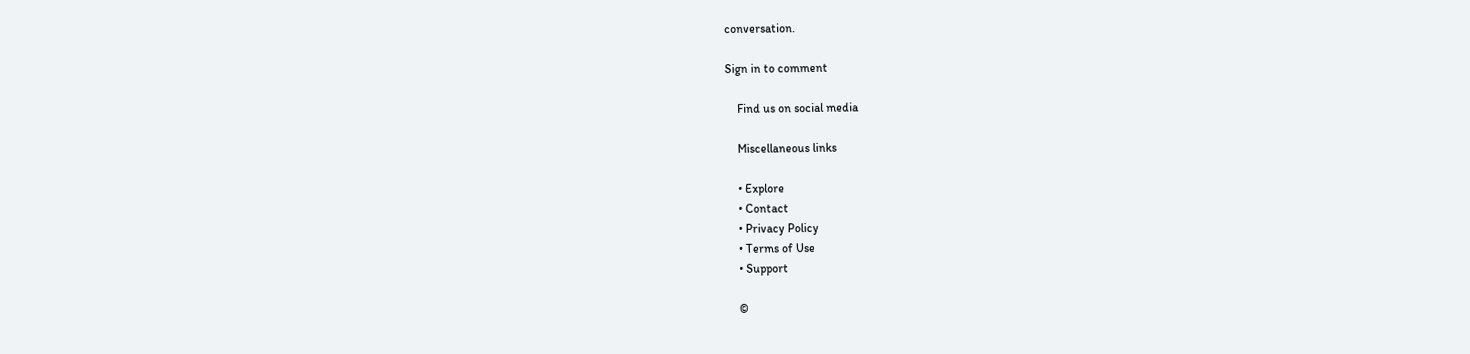conversation.

Sign in to comment

    Find us on social media

    Miscellaneous links

    • Explore
    • Contact
    • Privacy Policy
    • Terms of Use
    • Support

    ©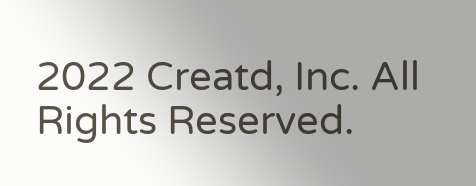2022 Creatd, Inc. All Rights Reserved.